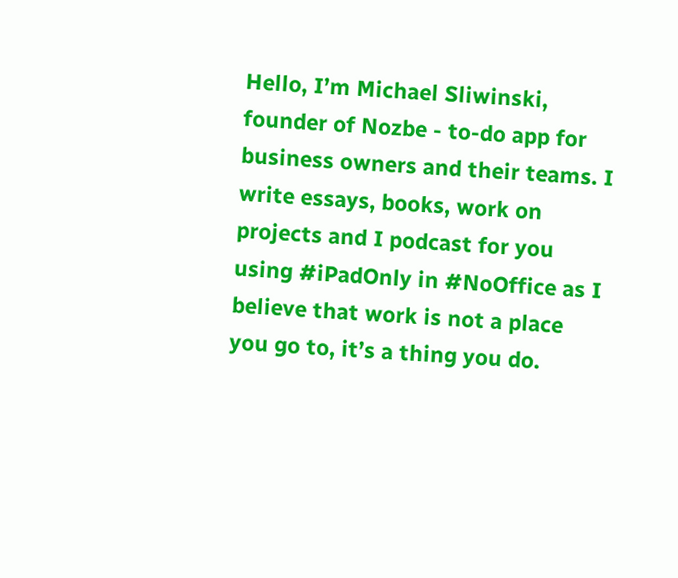Hello, I’m Michael Sliwinski, founder of Nozbe - to-do app for business owners and their teams. I write essays, books, work on projects and I podcast for you using #iPadOnly in #NoOffice as I believe that work is not a place you go to, it’s a thing you do.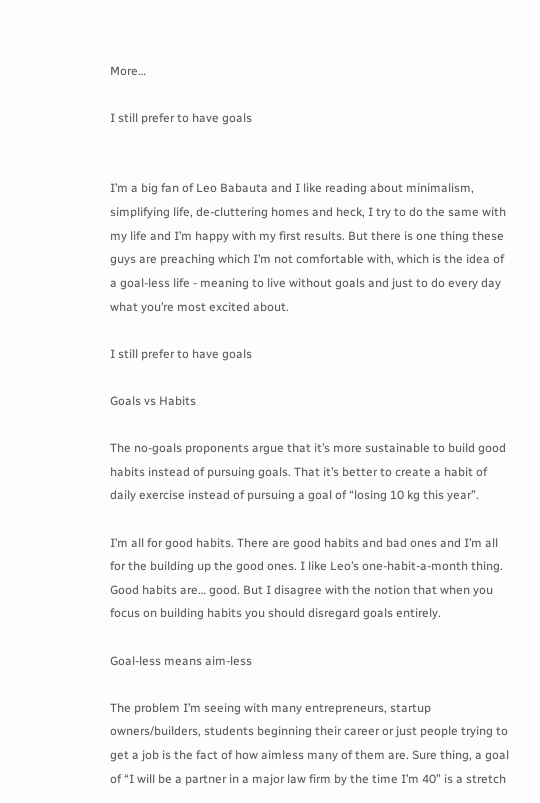More…

I still prefer to have goals


I’m a big fan of Leo Babauta and I like reading about minimalism, simplifying life, de-cluttering homes and heck, I try to do the same with my life and I’m happy with my first results. But there is one thing these guys are preaching which I’m not comfortable with, which is the idea of a goal-less life - meaning to live without goals and just to do every day what you’re most excited about.

I still prefer to have goals

Goals vs Habits

The no-goals proponents argue that it’s more sustainable to build good habits instead of pursuing goals. That it’s better to create a habit of daily exercise instead of pursuing a goal of “losing 10 kg this year”.

I’m all for good habits. There are good habits and bad ones and I’m all for the building up the good ones. I like Leo’s one-habit-a-month thing. Good habits are… good. But I disagree with the notion that when you focus on building habits you should disregard goals entirely.

Goal-less means aim-less

The problem I’m seeing with many entrepreneurs, startup owners/builders, students beginning their career or just people trying to get a job is the fact of how aimless many of them are. Sure thing, a goal of “I will be a partner in a major law firm by the time I’m 40” is a stretch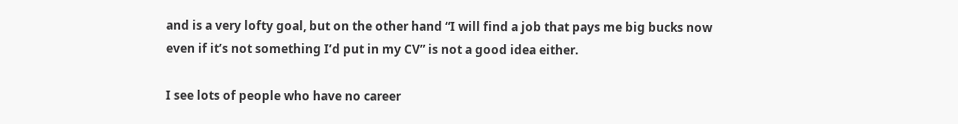and is a very lofty goal, but on the other hand “I will find a job that pays me big bucks now even if it’s not something I’d put in my CV” is not a good idea either.

I see lots of people who have no career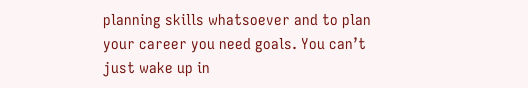planning skills whatsoever and to plan your career you need goals. You can’t just wake up in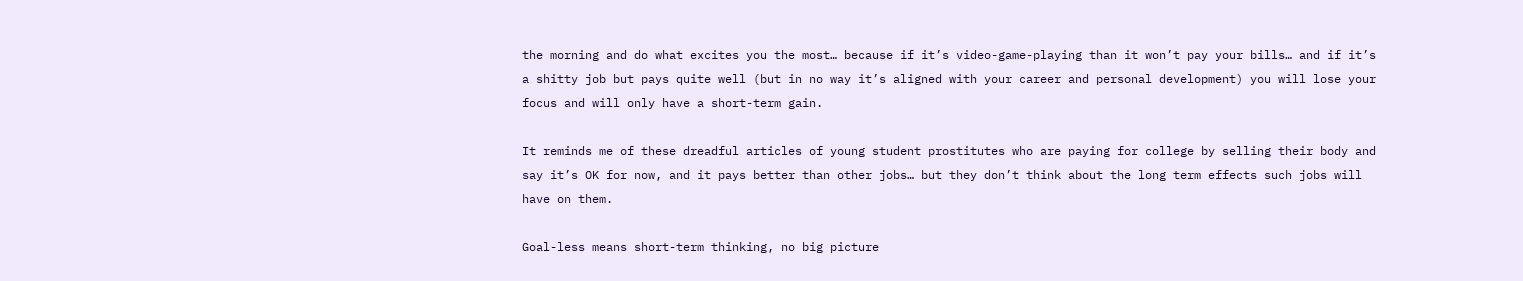the morning and do what excites you the most… because if it’s video-game-playing than it won’t pay your bills… and if it’s a shitty job but pays quite well (but in no way it’s aligned with your career and personal development) you will lose your focus and will only have a short-term gain.

It reminds me of these dreadful articles of young student prostitutes who are paying for college by selling their body and say it’s OK for now, and it pays better than other jobs… but they don’t think about the long term effects such jobs will have on them.

Goal-less means short-term thinking, no big picture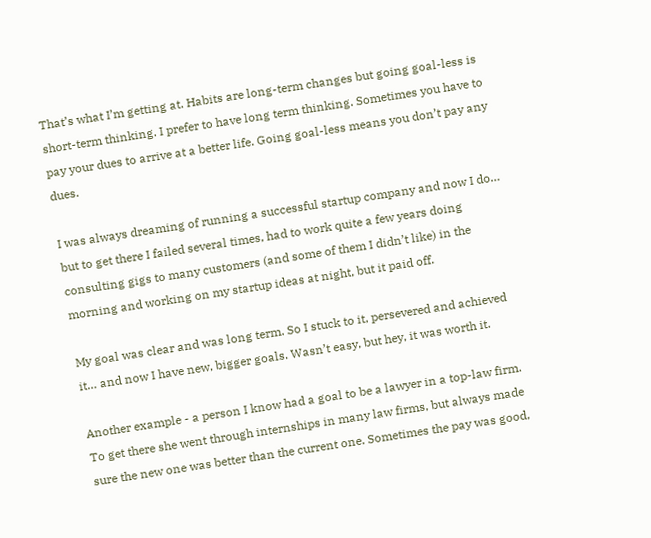That’s what I’m getting at. Habits are long-term changes but going goal-less is short-term thinking. I prefer to have long term thinking. Sometimes you have to pay your dues to arrive at a better life. Going goal-less means you don’t pay any dues.

I was always dreaming of running a successful startup company and now I do… but to get there I failed several times, had to work quite a few years doing consulting gigs to many customers (and some of them I didn’t like) in the morning and working on my startup ideas at night, but it paid off.

My goal was clear and was long term. So I stuck to it, persevered and achieved it… and now I have new, bigger goals. Wasn’t easy, but hey, it was worth it.

Another example - a person I know had a goal to be a lawyer in a top-law firm. To get there she went through internships in many law firms, but always made sure the new one was better than the current one. Sometimes the pay was good,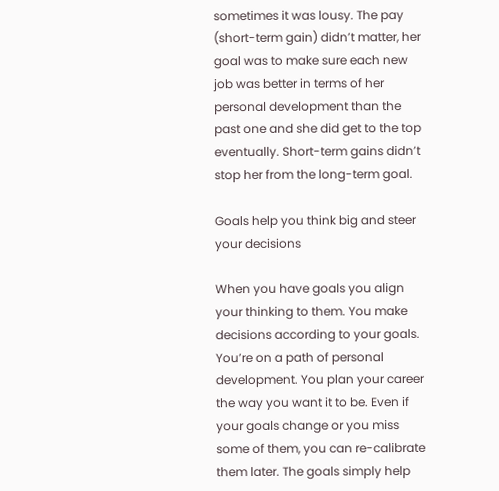sometimes it was lousy. The pay (short-term gain) didn’t matter, her goal was to make sure each new job was better in terms of her personal development than the past one and she did get to the top eventually. Short-term gains didn’t stop her from the long-term goal.

Goals help you think big and steer your decisions

When you have goals you align your thinking to them. You make decisions according to your goals. You’re on a path of personal development. You plan your career the way you want it to be. Even if your goals change or you miss some of them, you can re-calibrate them later. The goals simply help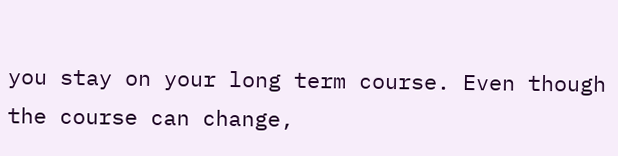you stay on your long term course. Even though the course can change,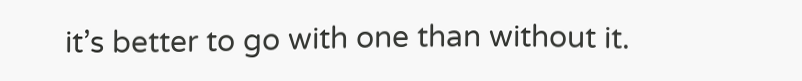it’s better to go with one than without it.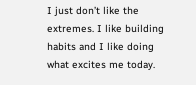I just don’t like the extremes. I like building habits and I like doing what excites me today.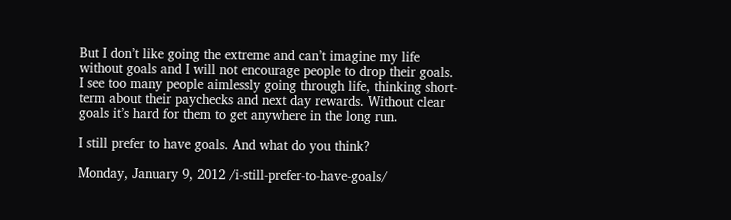But I don’t like going the extreme and can’t imagine my life without goals and I will not encourage people to drop their goals. I see too many people aimlessly going through life, thinking short-term about their paychecks and next day rewards. Without clear goals it’s hard for them to get anywhere in the long run.

I still prefer to have goals. And what do you think?

Monday, January 9, 2012 /i-still-prefer-to-have-goals/